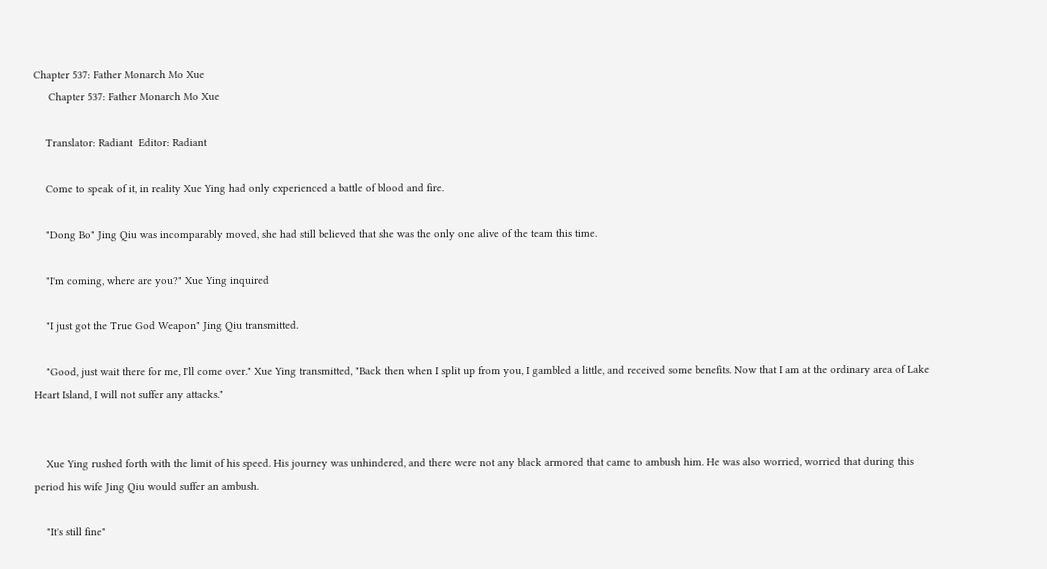Chapter 537: Father Monarch Mo Xue
     Chapter 537: Father Monarch Mo Xue

    Translator: Radiant  Editor: Radiant

    Come to speak of it, in reality Xue Ying had only experienced a battle of blood and fire.

    "Dong Bo" Jing Qiu was incomparably moved, she had still believed that she was the only one alive of the team this time.

    "I'm coming, where are you?" Xue Ying inquired

    "I just got the True God Weapon" Jing Qiu transmitted.

    "Good, just wait there for me, I'll come over." Xue Ying transmitted, "Back then when I split up from you, I gambled a little, and received some benefits. Now that I am at the ordinary area of Lake Heart Island, I will not suffer any attacks."


    Xue Ying rushed forth with the limit of his speed. His journey was unhindered, and there were not any black armored that came to ambush him. He was also worried, worried that during this period his wife Jing Qiu would suffer an ambush.

    "It's still fine"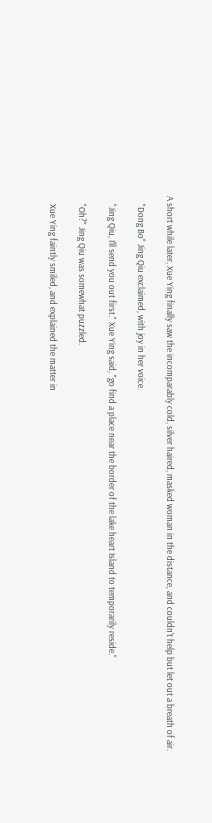A short while later, Xue Ying finally saw the incomparably cold, silver haired, masked woman in the distance, and couldn't help but let out a breath of air.

    "Dong Bo" Jing Qiu exclaimed, with joy in her voice.

    "Jing Qiu, I'll send you out first." Xue Ying said, "go find a place near the border of the lake heart Island to temporarily reside."

    "Oh?" Jing Qiu was somewhat puzzled.

    Xue Ying faintly smiled, and explained the matter in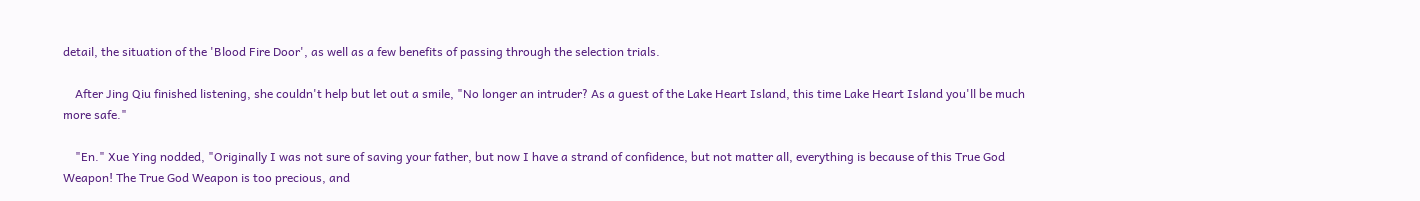detail, the situation of the 'Blood Fire Door', as well as a few benefits of passing through the selection trials.

    After Jing Qiu finished listening, she couldn't help but let out a smile, "No longer an intruder? As a guest of the Lake Heart Island, this time Lake Heart Island you'll be much more safe."

    "En." Xue Ying nodded, "Originally I was not sure of saving your father, but now I have a strand of confidence, but not matter all, everything is because of this True God Weapon! The True God Weapon is too precious, and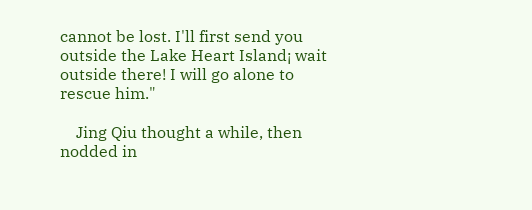cannot be lost. I'll first send you outside the Lake Heart Island¡ wait outside there! I will go alone to rescue him."

    Jing Qiu thought a while, then nodded in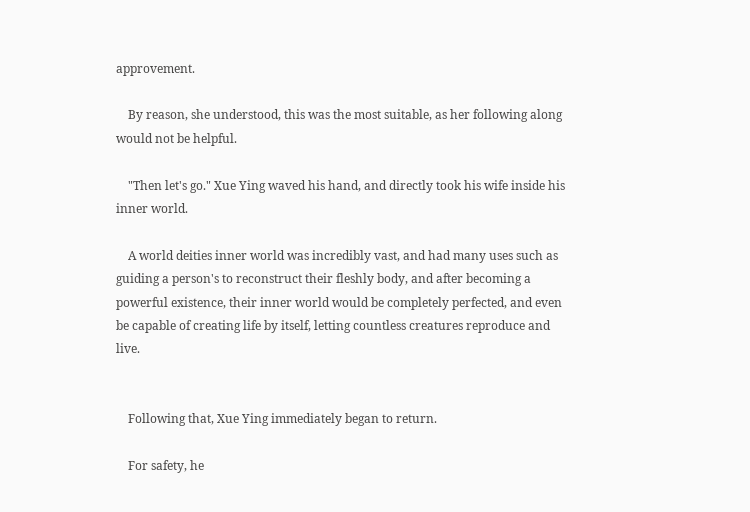approvement.

    By reason, she understood, this was the most suitable, as her following along would not be helpful.

    "Then let's go." Xue Ying waved his hand, and directly took his wife inside his inner world.

    A world deities inner world was incredibly vast, and had many uses such as guiding a person's to reconstruct their fleshly body, and after becoming a powerful existence, their inner world would be completely perfected, and even be capable of creating life by itself, letting countless creatures reproduce and live.


    Following that, Xue Ying immediately began to return.

    For safety, he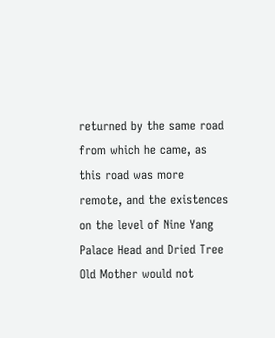returned by the same road from which he came, as this road was more remote, and the existences on the level of Nine Yang Palace Head and Dried Tree Old Mother would not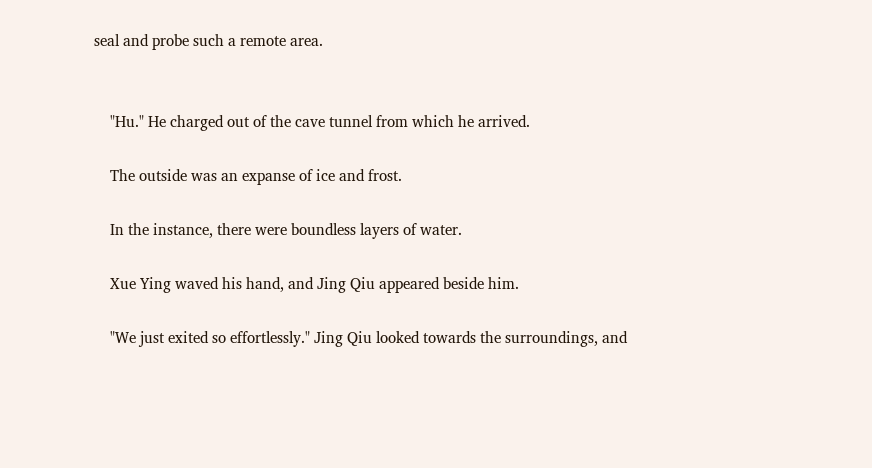seal and probe such a remote area.


    "Hu." He charged out of the cave tunnel from which he arrived.

    The outside was an expanse of ice and frost.

    In the instance, there were boundless layers of water.

    Xue Ying waved his hand, and Jing Qiu appeared beside him.

    "We just exited so effortlessly." Jing Qiu looked towards the surroundings, and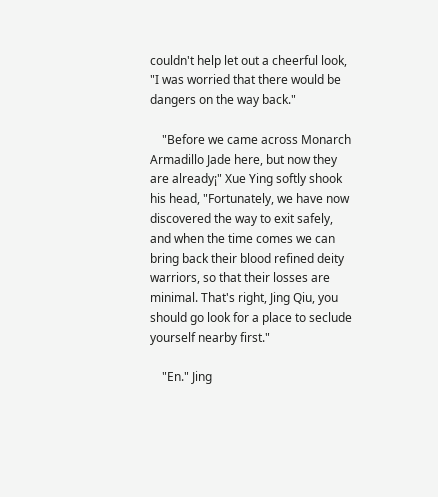couldn't help let out a cheerful look, "I was worried that there would be dangers on the way back."

    "Before we came across Monarch Armadillo Jade here, but now they are already¡" Xue Ying softly shook his head, "Fortunately, we have now discovered the way to exit safely, and when the time comes we can bring back their blood refined deity warriors, so that their losses are minimal. That's right, Jing Qiu, you should go look for a place to seclude yourself nearby first."

    "En." Jing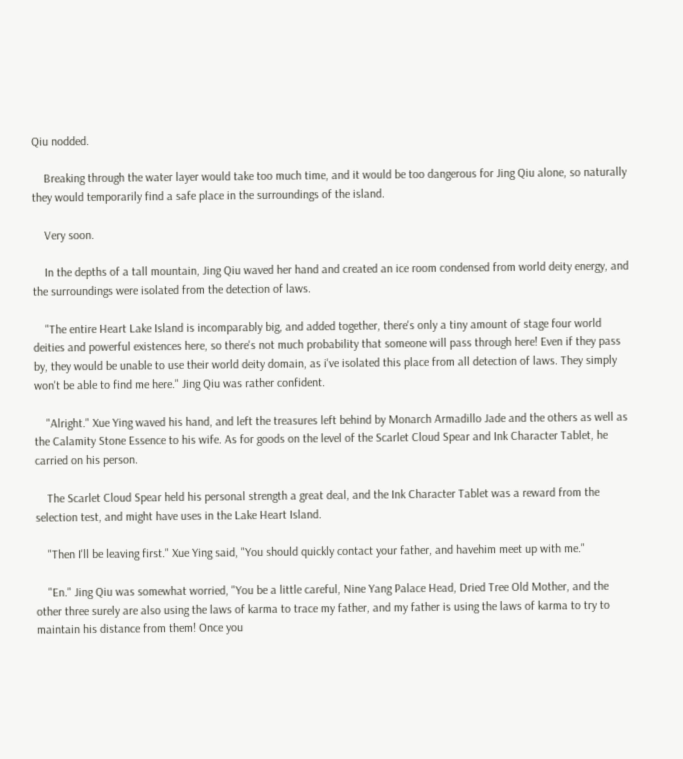Qiu nodded.

    Breaking through the water layer would take too much time, and it would be too dangerous for Jing Qiu alone, so naturally they would temporarily find a safe place in the surroundings of the island.

    Very soon.

    In the depths of a tall mountain, Jing Qiu waved her hand and created an ice room condensed from world deity energy, and the surroundings were isolated from the detection of laws.

    "The entire Heart Lake Island is incomparably big, and added together, there's only a tiny amount of stage four world deities and powerful existences here, so there's not much probability that someone will pass through here! Even if they pass by, they would be unable to use their world deity domain, as i've isolated this place from all detection of laws. They simply won't be able to find me here." Jing Qiu was rather confident.

    "Alright." Xue Ying waved his hand, and left the treasures left behind by Monarch Armadillo Jade and the others as well as the Calamity Stone Essence to his wife. As for goods on the level of the Scarlet Cloud Spear and Ink Character Tablet, he carried on his person.

    The Scarlet Cloud Spear held his personal strength a great deal, and the Ink Character Tablet was a reward from the selection test, and might have uses in the Lake Heart Island.

    "Then I'll be leaving first." Xue Ying said, "You should quickly contact your father, and havehim meet up with me."

    "En." Jing Qiu was somewhat worried, "You be a little careful, Nine Yang Palace Head, Dried Tree Old Mother, and the other three surely are also using the laws of karma to trace my father, and my father is using the laws of karma to try to maintain his distance from them! Once you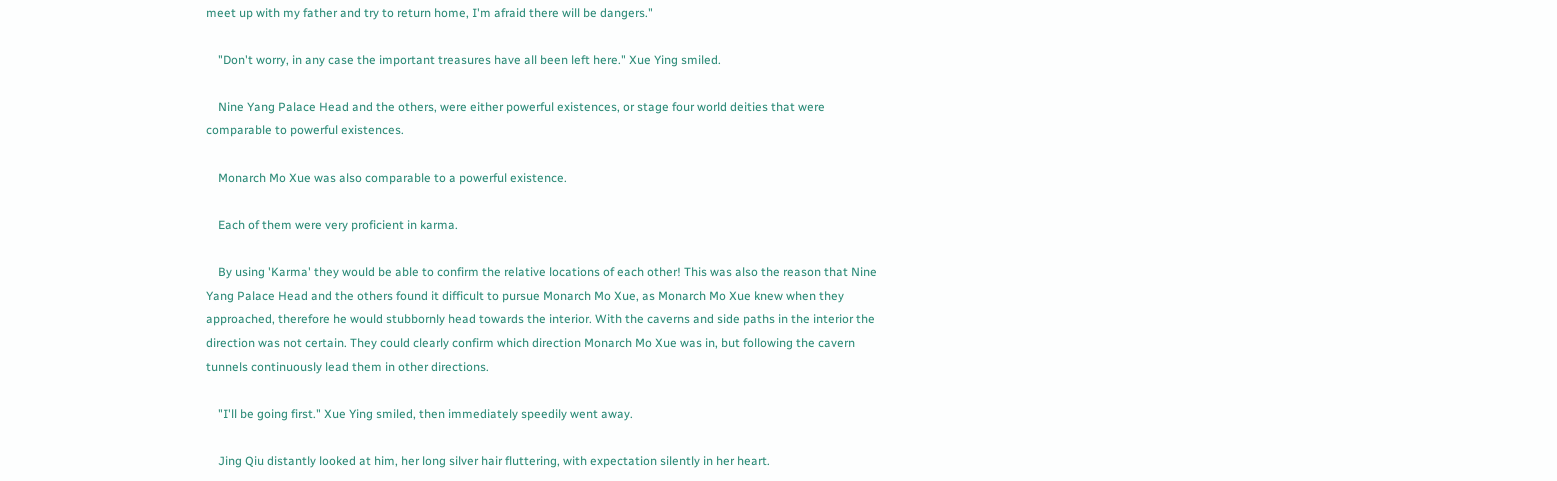meet up with my father and try to return home, I'm afraid there will be dangers."

    "Don't worry, in any case the important treasures have all been left here." Xue Ying smiled.

    Nine Yang Palace Head and the others, were either powerful existences, or stage four world deities that were comparable to powerful existences.

    Monarch Mo Xue was also comparable to a powerful existence.

    Each of them were very proficient in karma.

    By using 'Karma' they would be able to confirm the relative locations of each other! This was also the reason that Nine Yang Palace Head and the others found it difficult to pursue Monarch Mo Xue, as Monarch Mo Xue knew when they approached, therefore he would stubbornly head towards the interior. With the caverns and side paths in the interior the direction was not certain. They could clearly confirm which direction Monarch Mo Xue was in, but following the cavern tunnels continuously lead them in other directions.

    "I'll be going first." Xue Ying smiled, then immediately speedily went away.

    Jing Qiu distantly looked at him, her long silver hair fluttering, with expectation silently in her heart.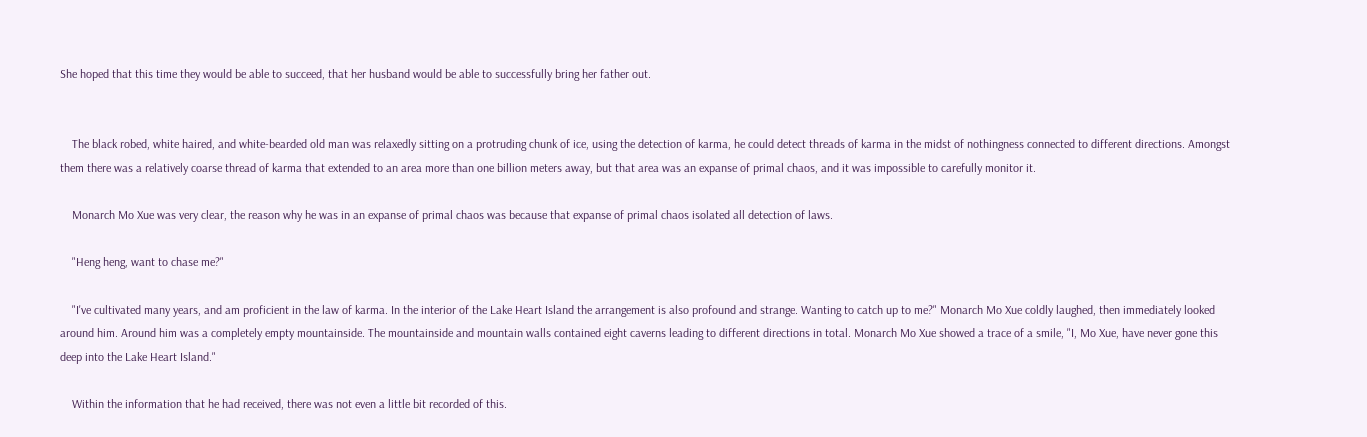She hoped that this time they would be able to succeed, that her husband would be able to successfully bring her father out.


    The black robed, white haired, and white-bearded old man was relaxedly sitting on a protruding chunk of ice, using the detection of karma, he could detect threads of karma in the midst of nothingness connected to different directions. Amongst them there was a relatively coarse thread of karma that extended to an area more than one billion meters away, but that area was an expanse of primal chaos, and it was impossible to carefully monitor it.

    Monarch Mo Xue was very clear, the reason why he was in an expanse of primal chaos was because that expanse of primal chaos isolated all detection of laws.

    "Heng heng, want to chase me?"

    "I've cultivated many years, and am proficient in the law of karma. In the interior of the Lake Heart Island the arrangement is also profound and strange. Wanting to catch up to me?" Monarch Mo Xue coldly laughed, then immediately looked around him. Around him was a completely empty mountainside. The mountainside and mountain walls contained eight caverns leading to different directions in total. Monarch Mo Xue showed a trace of a smile, "I, Mo Xue, have never gone this deep into the Lake Heart Island."

    Within the information that he had received, there was not even a little bit recorded of this.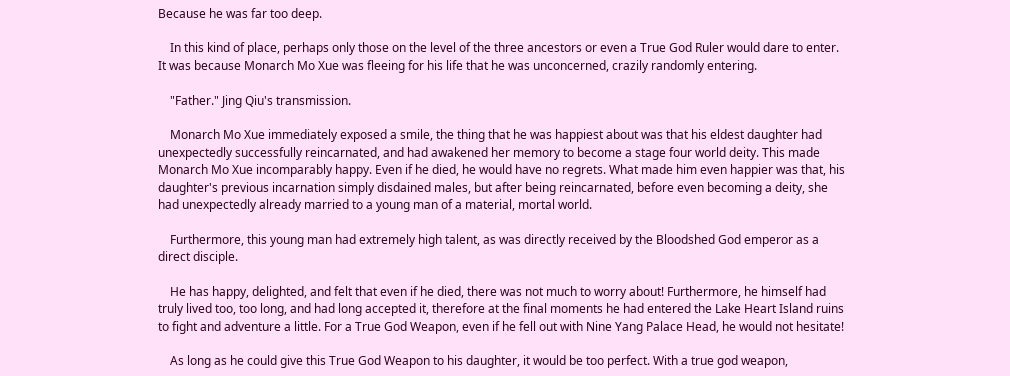Because he was far too deep.

    In this kind of place, perhaps only those on the level of the three ancestors or even a True God Ruler would dare to enter. It was because Monarch Mo Xue was fleeing for his life that he was unconcerned, crazily randomly entering.

    "Father." Jing Qiu's transmission.

    Monarch Mo Xue immediately exposed a smile, the thing that he was happiest about was that his eldest daughter had unexpectedly successfully reincarnated, and had awakened her memory to become a stage four world deity. This made Monarch Mo Xue incomparably happy. Even if he died, he would have no regrets. What made him even happier was that, his daughter's previous incarnation simply disdained males, but after being reincarnated, before even becoming a deity, she had unexpectedly already married to a young man of a material, mortal world.

    Furthermore, this young man had extremely high talent, as was directly received by the Bloodshed God emperor as a direct disciple.

    He has happy, delighted, and felt that even if he died, there was not much to worry about! Furthermore, he himself had truly lived too, too long, and had long accepted it, therefore at the final moments he had entered the Lake Heart Island ruins to fight and adventure a little. For a True God Weapon, even if he fell out with Nine Yang Palace Head, he would not hesitate!

    As long as he could give this True God Weapon to his daughter, it would be too perfect. With a true god weapon,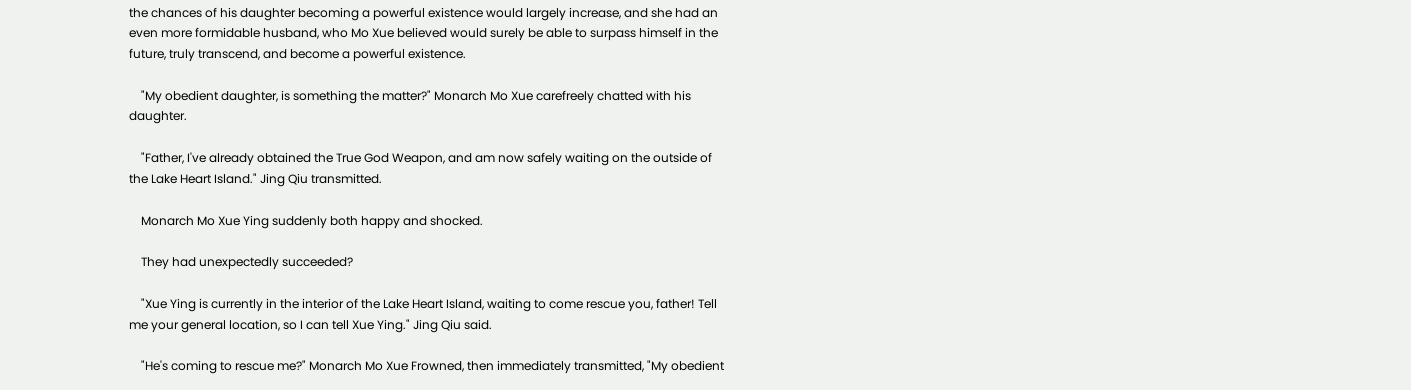the chances of his daughter becoming a powerful existence would largely increase, and she had an even more formidable husband, who Mo Xue believed would surely be able to surpass himself in the future, truly transcend, and become a powerful existence.

    "My obedient daughter, is something the matter?" Monarch Mo Xue carefreely chatted with his daughter.

    "Father, I've already obtained the True God Weapon, and am now safely waiting on the outside of the Lake Heart Island." Jing Qiu transmitted.

    Monarch Mo Xue Ying suddenly both happy and shocked.

    They had unexpectedly succeeded?

    "Xue Ying is currently in the interior of the Lake Heart Island, waiting to come rescue you, father! Tell me your general location, so I can tell Xue Ying." Jing Qiu said.

    "He's coming to rescue me?" Monarch Mo Xue Frowned, then immediately transmitted, "My obedient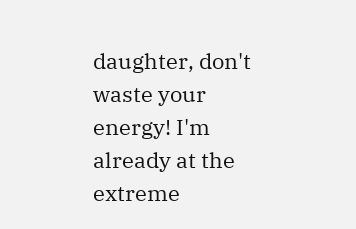daughter, don't waste your energy! I'm already at the extreme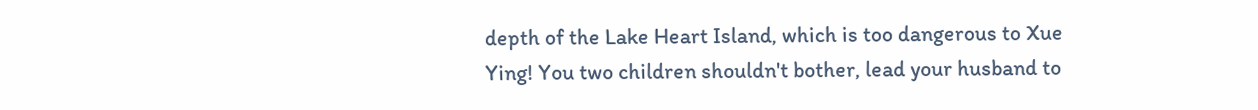depth of the Lake Heart Island, which is too dangerous to Xue Ying! You two children shouldn't bother, lead your husband to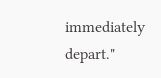immediately depart."